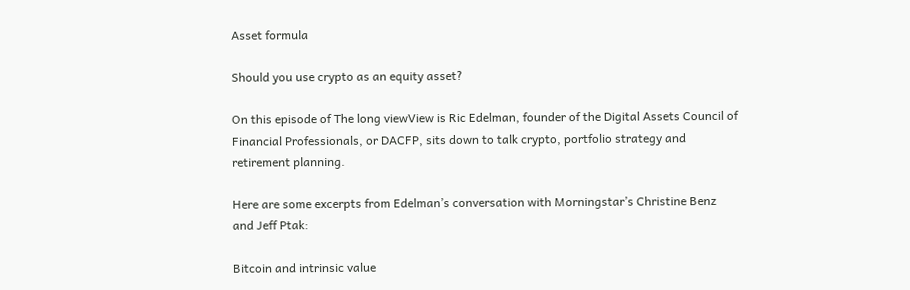Asset formula

Should you use crypto as an equity asset?

On this episode of The long viewView is Ric Edelman, founder of the Digital Assets Council of Financial Professionals, or DACFP, sits down to talk crypto, portfolio strategy and retirement planning.

Here are some excerpts from Edelman’s conversation with Morningstar’s Christine Benz and Jeff Ptak:

Bitcoin and intrinsic value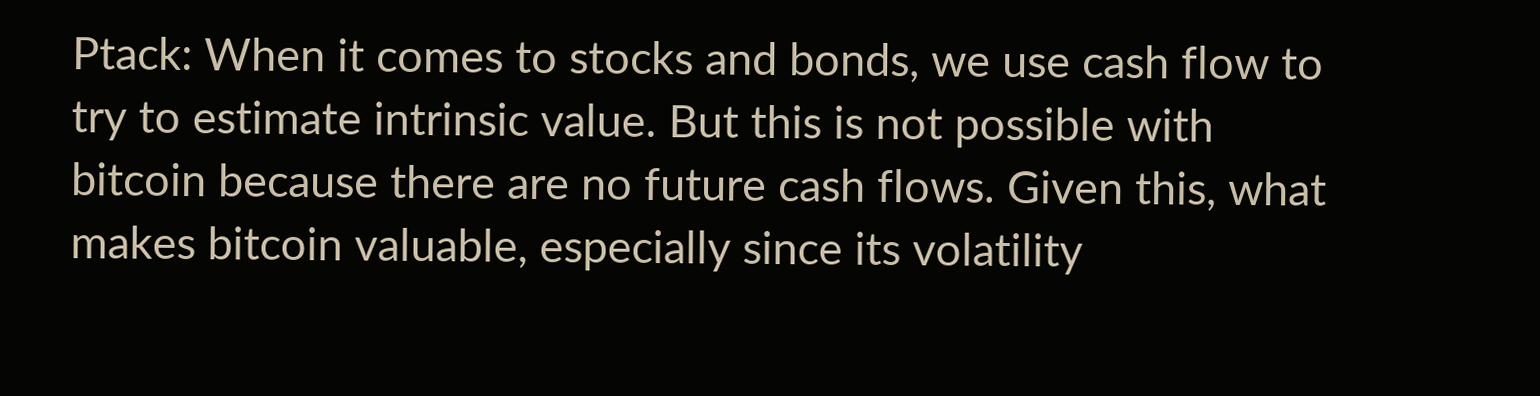Ptack: When it comes to stocks and bonds, we use cash flow to try to estimate intrinsic value. But this is not possible with bitcoin because there are no future cash flows. Given this, what makes bitcoin valuable, especially since its volatility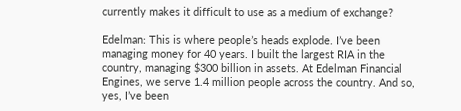currently makes it difficult to use as a medium of exchange?

Edelman: This is where people’s heads explode. I’ve been managing money for 40 years. I built the largest RIA in the country, managing $300 billion in assets. At Edelman Financial Engines, we serve 1.4 million people across the country. And so, yes, I’ve been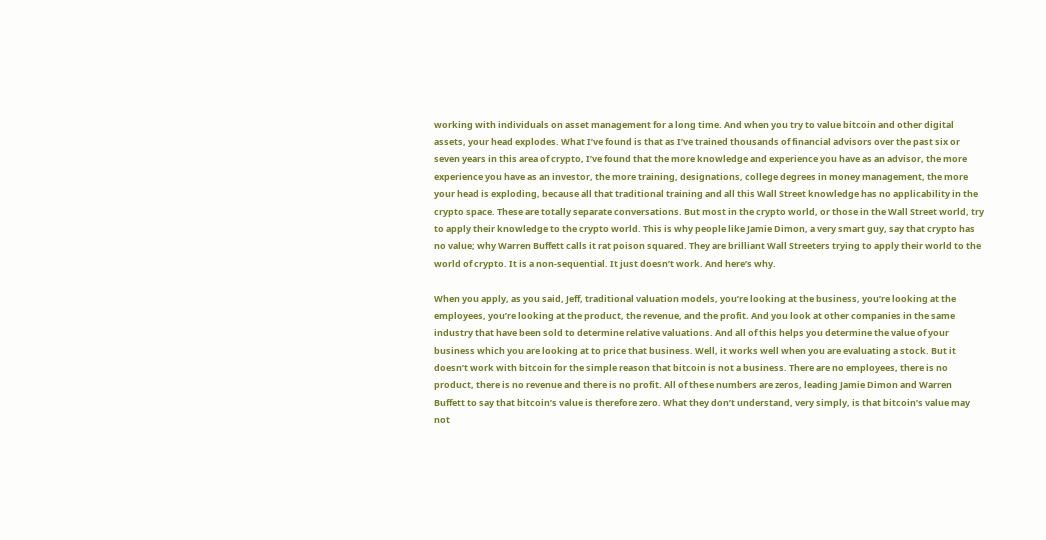working with individuals on asset management for a long time. And when you try to value bitcoin and other digital assets, your head explodes. What I’ve found is that as I’ve trained thousands of financial advisors over the past six or seven years in this area of crypto, I’ve found that the more knowledge and experience you have as an advisor, the more experience you have as an investor, the more training, designations, college degrees in money management, the more your head is exploding, because all that traditional training and all this Wall Street knowledge has no applicability in the crypto space. These are totally separate conversations. But most in the crypto world, or those in the Wall Street world, try to apply their knowledge to the crypto world. This is why people like Jamie Dimon, a very smart guy, say that crypto has no value; why Warren Buffett calls it rat poison squared. They are brilliant Wall Streeters trying to apply their world to the world of crypto. It is a non-sequential. It just doesn’t work. And here’s why.

When you apply, as you said, Jeff, traditional valuation models, you’re looking at the business, you’re looking at the employees, you’re looking at the product, the revenue, and the profit. And you look at other companies in the same industry that have been sold to determine relative valuations. And all of this helps you determine the value of your business which you are looking at to price that business. Well, it works well when you are evaluating a stock. But it doesn’t work with bitcoin for the simple reason that bitcoin is not a business. There are no employees, there is no product, there is no revenue and there is no profit. All of these numbers are zeros, leading Jamie Dimon and Warren Buffett to say that bitcoin’s value is therefore zero. What they don’t understand, very simply, is that bitcoin’s value may not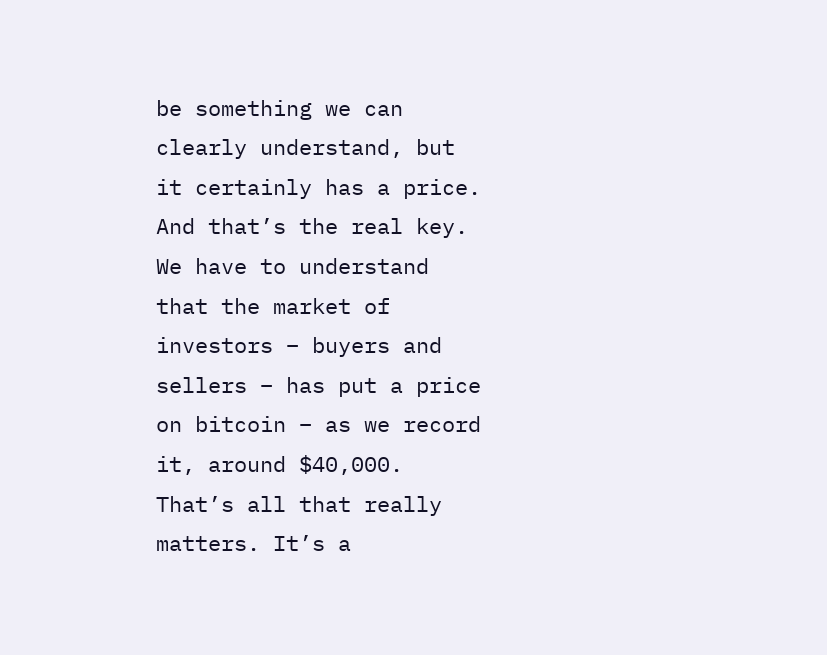be something we can clearly understand, but it certainly has a price. And that’s the real key. We have to understand that the market of investors – buyers and sellers – has put a price on bitcoin – as we record it, around $40,000. That’s all that really matters. It’s a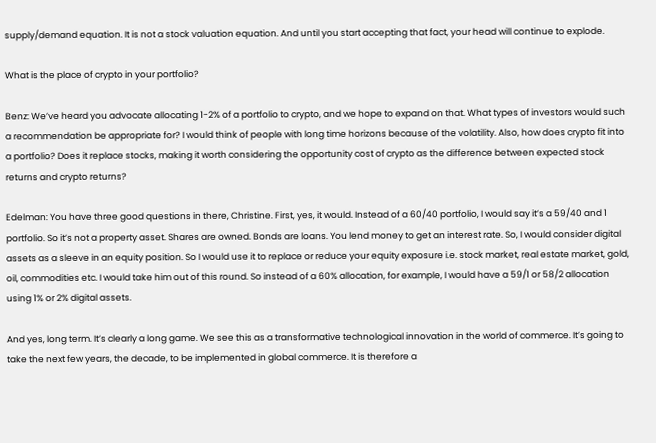supply/demand equation. It is not a stock valuation equation. And until you start accepting that fact, your head will continue to explode.

What is the place of crypto in your portfolio?

Benz: We’ve heard you advocate allocating 1-2% of a portfolio to crypto, and we hope to expand on that. What types of investors would such a recommendation be appropriate for? I would think of people with long time horizons because of the volatility. Also, how does crypto fit into a portfolio? Does it replace stocks, making it worth considering the opportunity cost of crypto as the difference between expected stock returns and crypto returns?

Edelman: You have three good questions in there, Christine. First, yes, it would. Instead of a 60/40 portfolio, I would say it’s a 59/40 and 1 portfolio. So it’s not a property asset. Shares are owned. Bonds are loans. You lend money to get an interest rate. So, I would consider digital assets as a sleeve in an equity position. So I would use it to replace or reduce your equity exposure i.e. stock market, real estate market, gold, oil, commodities etc. I would take him out of this round. So instead of a 60% allocation, for example, I would have a 59/1 or 58/2 allocation using 1% or 2% digital assets.

And yes, long term. It’s clearly a long game. We see this as a transformative technological innovation in the world of commerce. It’s going to take the next few years, the decade, to be implemented in global commerce. It is therefore a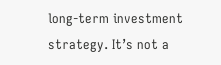long-term investment strategy. It’s not a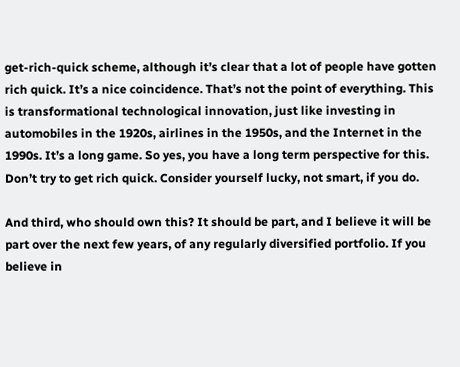get-rich-quick scheme, although it’s clear that a lot of people have gotten rich quick. It’s a nice coincidence. That’s not the point of everything. This is transformational technological innovation, just like investing in automobiles in the 1920s, airlines in the 1950s, and the Internet in the 1990s. It’s a long game. So yes, you have a long term perspective for this. Don’t try to get rich quick. Consider yourself lucky, not smart, if you do.

And third, who should own this? It should be part, and I believe it will be part over the next few years, of any regularly diversified portfolio. If you believe in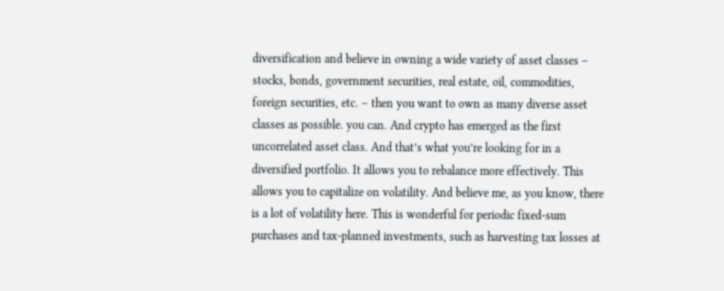diversification and believe in owning a wide variety of asset classes – stocks, bonds, government securities, real estate, oil, commodities, foreign securities, etc. – then you want to own as many diverse asset classes as possible. you can. And crypto has emerged as the first uncorrelated asset class. And that’s what you’re looking for in a diversified portfolio. It allows you to rebalance more effectively. This allows you to capitalize on volatility. And believe me, as you know, there is a lot of volatility here. This is wonderful for periodic fixed-sum purchases and tax-planned investments, such as harvesting tax losses at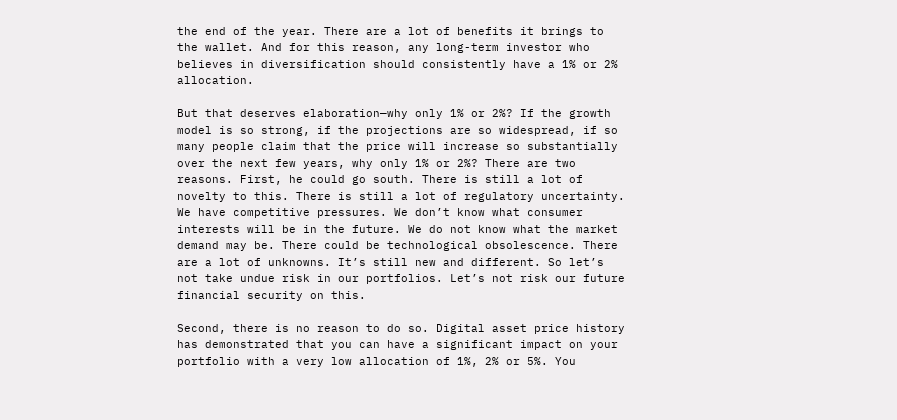the end of the year. There are a lot of benefits it brings to the wallet. And for this reason, any long-term investor who believes in diversification should consistently have a 1% or 2% allocation.

But that deserves elaboration—why only 1% or 2%? If the growth model is so strong, if the projections are so widespread, if so many people claim that the price will increase so substantially over the next few years, why only 1% or 2%? There are two reasons. First, he could go south. There is still a lot of novelty to this. There is still a lot of regulatory uncertainty. We have competitive pressures. We don’t know what consumer interests will be in the future. We do not know what the market demand may be. There could be technological obsolescence. There are a lot of unknowns. It’s still new and different. So let’s not take undue risk in our portfolios. Let’s not risk our future financial security on this.

Second, there is no reason to do so. Digital asset price history has demonstrated that you can have a significant impact on your portfolio with a very low allocation of 1%, 2% or 5%. You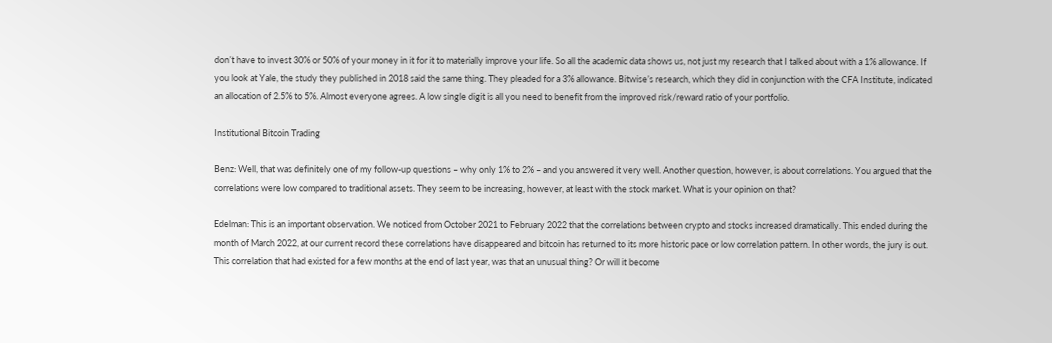don’t have to invest 30% or 50% of your money in it for it to materially improve your life. So all the academic data shows us, not just my research that I talked about with a 1% allowance. If you look at Yale, the study they published in 2018 said the same thing. They pleaded for a 3% allowance. Bitwise’s research, which they did in conjunction with the CFA Institute, indicated an allocation of 2.5% to 5%. Almost everyone agrees. A low single digit is all you need to benefit from the improved risk/reward ratio of your portfolio.

Institutional Bitcoin Trading

Benz: Well, that was definitely one of my follow-up questions – why only 1% to 2% – and you answered it very well. Another question, however, is about correlations. You argued that the correlations were low compared to traditional assets. They seem to be increasing, however, at least with the stock market. What is your opinion on that?

Edelman: This is an important observation. We noticed from October 2021 to February 2022 that the correlations between crypto and stocks increased dramatically. This ended during the month of March 2022, at our current record these correlations have disappeared and bitcoin has returned to its more historic pace or low correlation pattern. In other words, the jury is out. This correlation that had existed for a few months at the end of last year, was that an unusual thing? Or will it become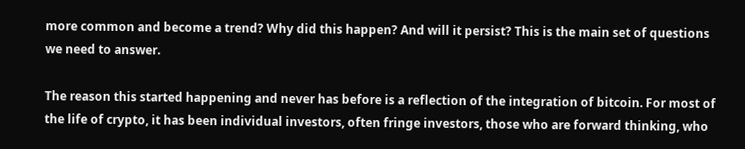more common and become a trend? Why did this happen? And will it persist? This is the main set of questions we need to answer.

The reason this started happening and never has before is a reflection of the integration of bitcoin. For most of the life of crypto, it has been individual investors, often fringe investors, those who are forward thinking, who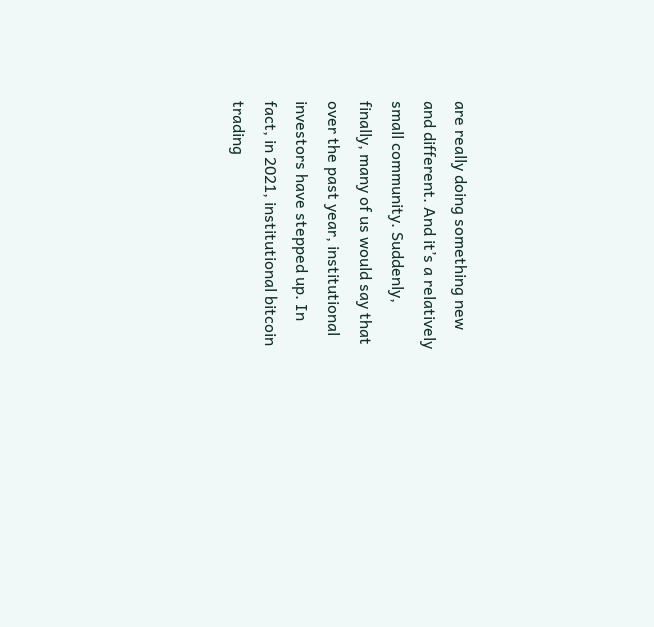are really doing something new and different. And it’s a relatively small community. Suddenly, finally, many of us would say that over the past year, institutional investors have stepped up. In fact, in 2021, institutional bitcoin trading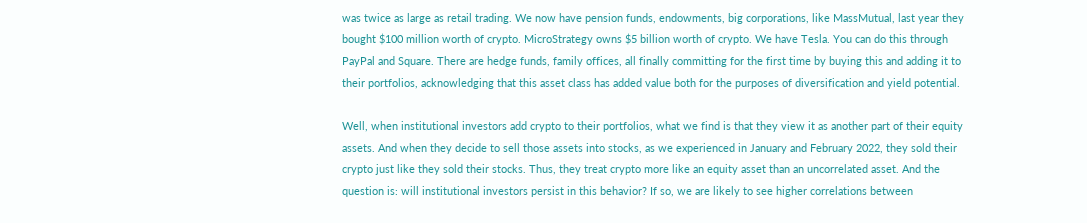was twice as large as retail trading. We now have pension funds, endowments, big corporations, like MassMutual, last year they bought $100 million worth of crypto. MicroStrategy owns $5 billion worth of crypto. We have Tesla. You can do this through PayPal and Square. There are hedge funds, family offices, all finally committing for the first time by buying this and adding it to their portfolios, acknowledging that this asset class has added value both for the purposes of diversification and yield potential.

Well, when institutional investors add crypto to their portfolios, what we find is that they view it as another part of their equity assets. And when they decide to sell those assets into stocks, as we experienced in January and February 2022, they sold their crypto just like they sold their stocks. Thus, they treat crypto more like an equity asset than an uncorrelated asset. And the question is: will institutional investors persist in this behavior? If so, we are likely to see higher correlations between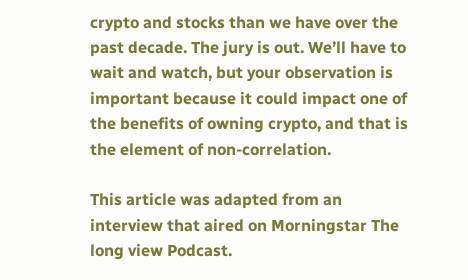crypto and stocks than we have over the past decade. The jury is out. We’ll have to wait and watch, but your observation is important because it could impact one of the benefits of owning crypto, and that is the element of non-correlation.

This article was adapted from an interview that aired on Morningstar The long view Podcast.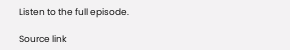Listen to the full episode.

Source link